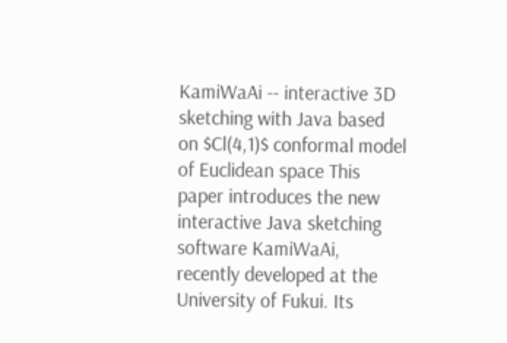KamiWaAi -- interactive 3D sketching with Java based on $Cl(4,1)$ conformal model of Euclidean space This paper introduces the new interactive Java sketching software KamiWaAi, recently developed at the University of Fukui. Its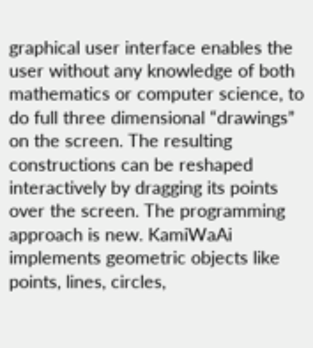graphical user interface enables the user without any knowledge of both mathematics or computer science, to do full three dimensional “drawings” on the screen. The resulting constructions can be reshaped interactively by dragging its points over the screen. The programming approach is new. KamiWaAi implements geometric objects like points, lines, circles,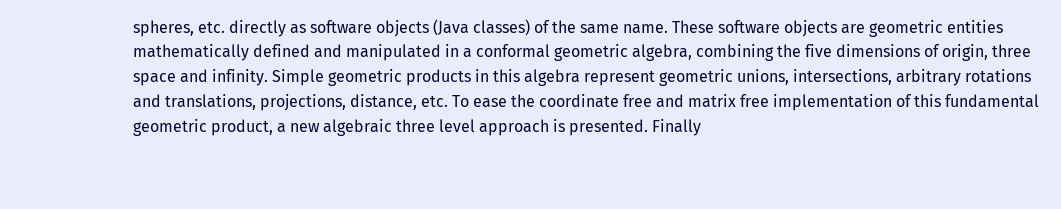spheres, etc. directly as software objects (Java classes) of the same name. These software objects are geometric entities mathematically defined and manipulated in a conformal geometric algebra, combining the five dimensions of origin, three space and infinity. Simple geometric products in this algebra represent geometric unions, intersections, arbitrary rotations and translations, projections, distance, etc. To ease the coordinate free and matrix free implementation of this fundamental geometric product, a new algebraic three level approach is presented. Finally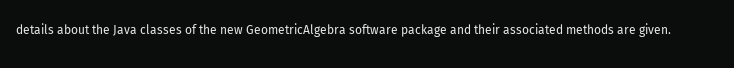details about the Java classes of the new GeometricAlgebra software package and their associated methods are given.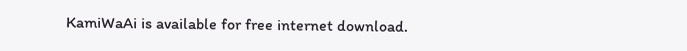KamiWaAi is available for free internet download.